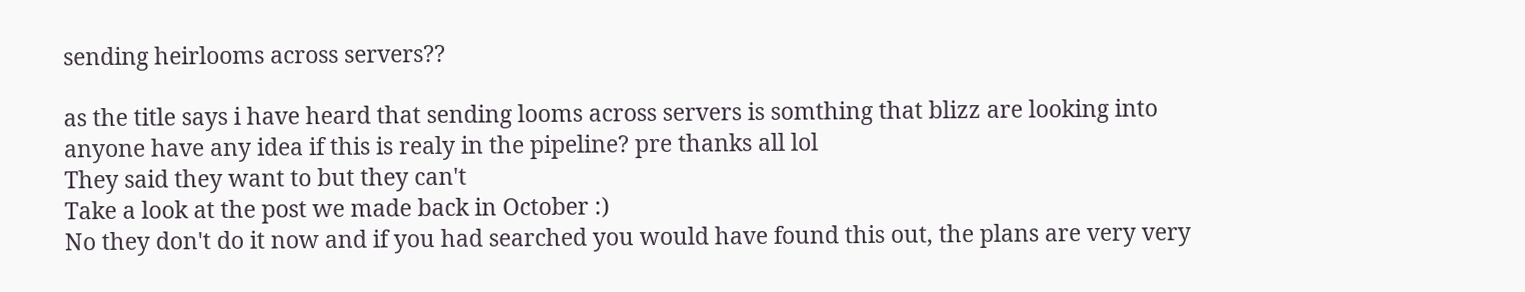sending heirlooms across servers??

as the title says i have heard that sending looms across servers is somthing that blizz are looking into anyone have any idea if this is realy in the pipeline? pre thanks all lol
They said they want to but they can't
Take a look at the post we made back in October :)
No they don't do it now and if you had searched you would have found this out, the plans are very very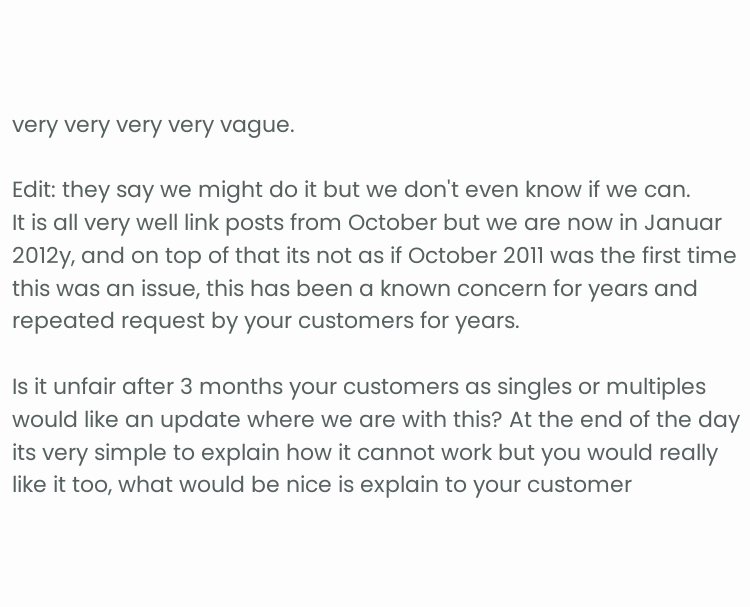very very very very vague.

Edit: they say we might do it but we don't even know if we can.
It is all very well link posts from October but we are now in Januar 2012y, and on top of that its not as if October 2011 was the first time this was an issue, this has been a known concern for years and repeated request by your customers for years.

Is it unfair after 3 months your customers as singles or multiples would like an update where we are with this? At the end of the day its very simple to explain how it cannot work but you would really like it too, what would be nice is explain to your customer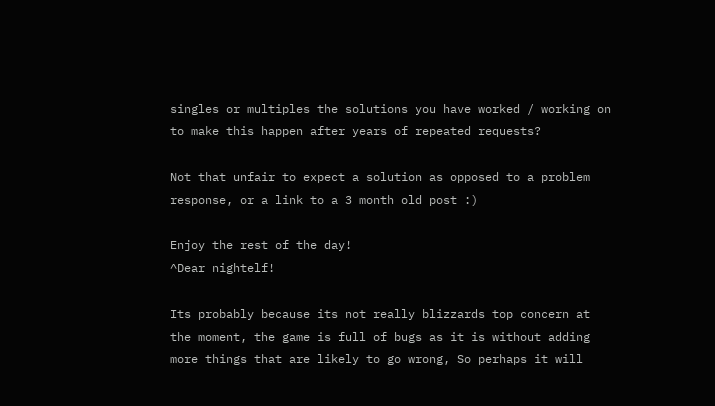singles or multiples the solutions you have worked / working on to make this happen after years of repeated requests?

Not that unfair to expect a solution as opposed to a problem response, or a link to a 3 month old post :)

Enjoy the rest of the day!
^Dear nightelf!

Its probably because its not really blizzards top concern at the moment, the game is full of bugs as it is without adding more things that are likely to go wrong, So perhaps it will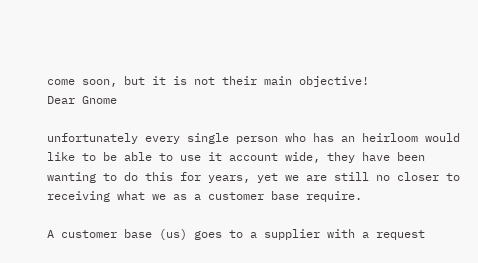come soon, but it is not their main objective!
Dear Gnome

unfortunately every single person who has an heirloom would like to be able to use it account wide, they have been wanting to do this for years, yet we are still no closer to receiving what we as a customer base require.

A customer base (us) goes to a supplier with a request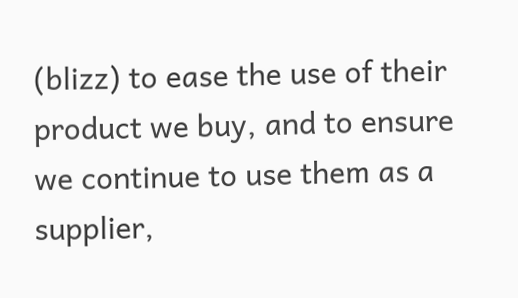(blizz) to ease the use of their product we buy, and to ensure we continue to use them as a supplier,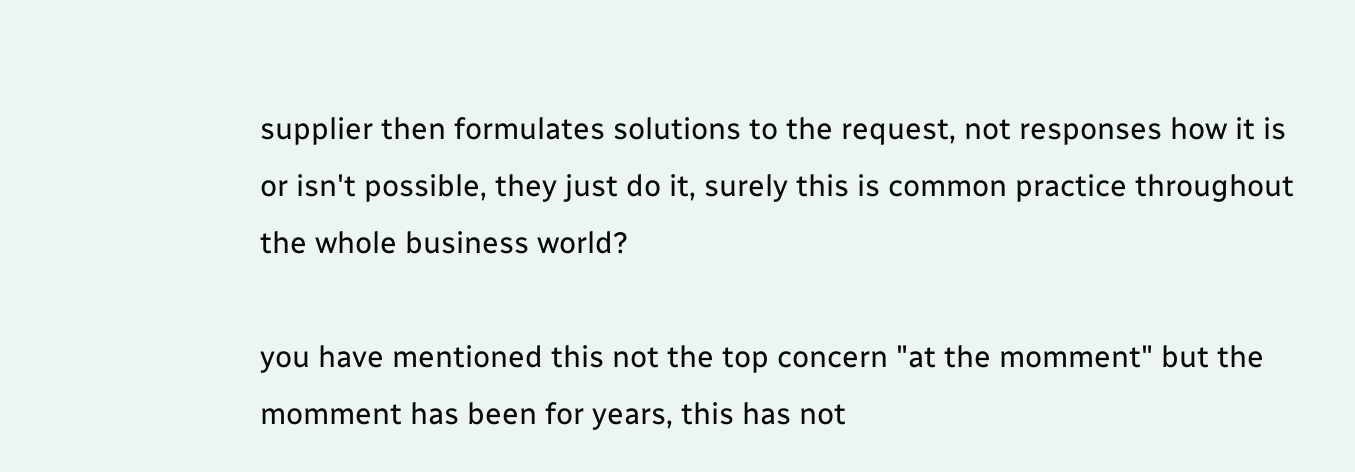supplier then formulates solutions to the request, not responses how it is or isn't possible, they just do it, surely this is common practice throughout the whole business world?

you have mentioned this not the top concern "at the momment" but the momment has been for years, this has not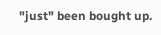"just" been bought up.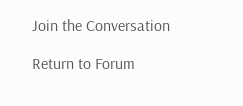Join the Conversation

Return to Forum